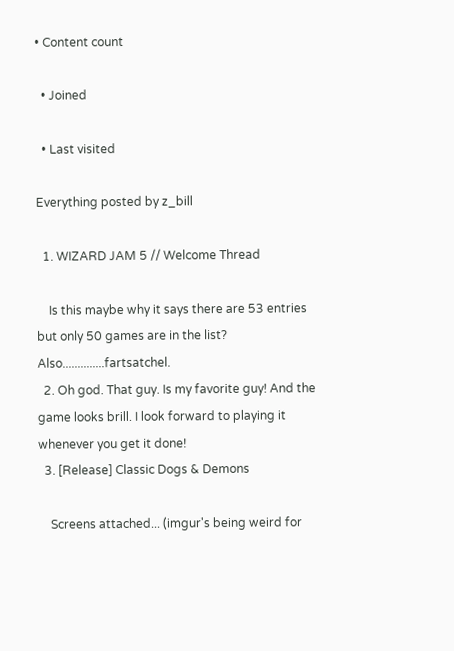• Content count

  • Joined

  • Last visited

Everything posted by z_bill

  1. WIZARD JAM 5 // Welcome Thread

    Is this maybe why it says there are 53 entries but only 50 games are in the list? Also..............fartsatchel.
  2. Oh god. That guy. Is my favorite guy! And the game looks brill. I look forward to playing it whenever you get it done!
  3. [Release] Classic Dogs & Demons

    Screens attached... (imgur's being weird for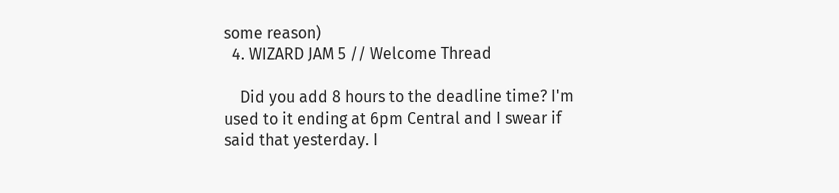some reason)
  4. WIZARD JAM 5 // Welcome Thread

    Did you add 8 hours to the deadline time? I'm used to it ending at 6pm Central and I swear if said that yesterday. I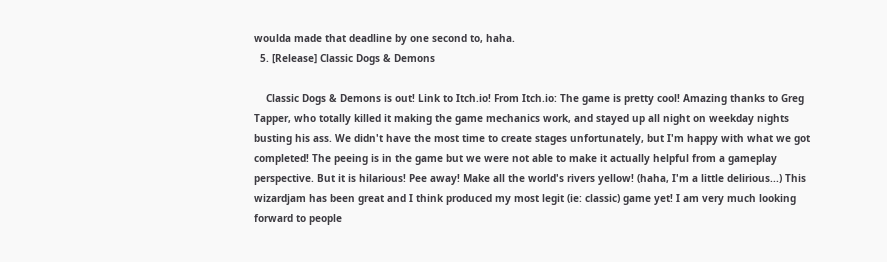woulda made that deadline by one second to, haha.
  5. [Release] Classic Dogs & Demons

    Classic Dogs & Demons is out! Link to Itch.io! From Itch.io: The game is pretty cool! Amazing thanks to Greg Tapper, who totally killed it making the game mechanics work, and stayed up all night on weekday nights busting his ass. We didn't have the most time to create stages unfortunately, but I'm happy with what we got completed! The peeing is in the game but we were not able to make it actually helpful from a gameplay perspective. But it is hilarious! Pee away! Make all the world's rivers yellow! (haha, I'm a little delirious...) This wizardjam has been great and I think produced my most legit (ie: classic) game yet! I am very much looking forward to people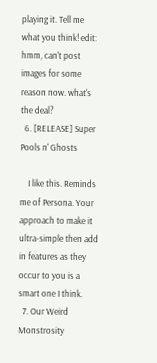playing it. Tell me what you think! edit: hmm, can't post images for some reason now. what's the deal?
  6. [RELEASE] Super Pools n' Ghosts

    I like this. Reminds me of Persona. Your approach to make it ultra-simple then add in features as they occur to you is a smart one I think.
  7. Our Weird Monstrosity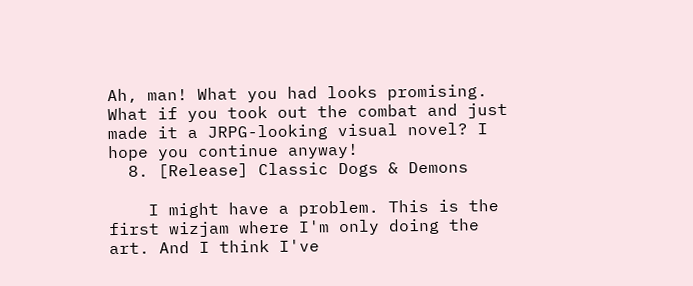Ah, man! What you had looks promising. What if you took out the combat and just made it a JRPG-looking visual novel? I hope you continue anyway!
  8. [Release] Classic Dogs & Demons

    I might have a problem. This is the first wizjam where I'm only doing the art. And I think I've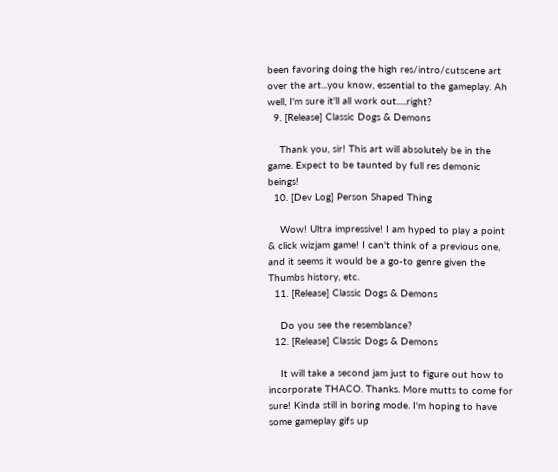been favoring doing the high res/intro/cutscene art over the art...you know, essential to the gameplay. Ah well, I'm sure it'll all work out.....right?
  9. [Release] Classic Dogs & Demons

    Thank you, sir! This art will absolutely be in the game. Expect to be taunted by full res demonic beings!
  10. [Dev Log] Person Shaped Thing

    Wow! Ultra impressive! I am hyped to play a point & click wizjam game! I can't think of a previous one, and it seems it would be a go-to genre given the Thumbs history, etc.
  11. [Release] Classic Dogs & Demons

    Do you see the resemblance?
  12. [Release] Classic Dogs & Demons

    It will take a second jam just to figure out how to incorporate THACO. Thanks. More mutts to come for sure! Kinda still in boring mode. I'm hoping to have some gameplay gifs up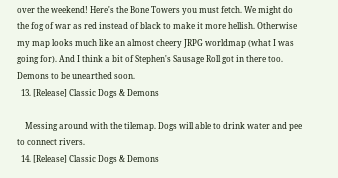over the weekend! Here's the Bone Towers you must fetch. We might do the fog of war as red instead of black to make it more hellish. Otherwise my map looks much like an almost cheery JRPG worldmap (what I was going for). And I think a bit of Stephen's Sausage Roll got in there too. Demons to be unearthed soon.
  13. [Release] Classic Dogs & Demons

    Messing around with the tilemap. Dogs will able to drink water and pee to connect rivers.
  14. [Release] Classic Dogs & Demons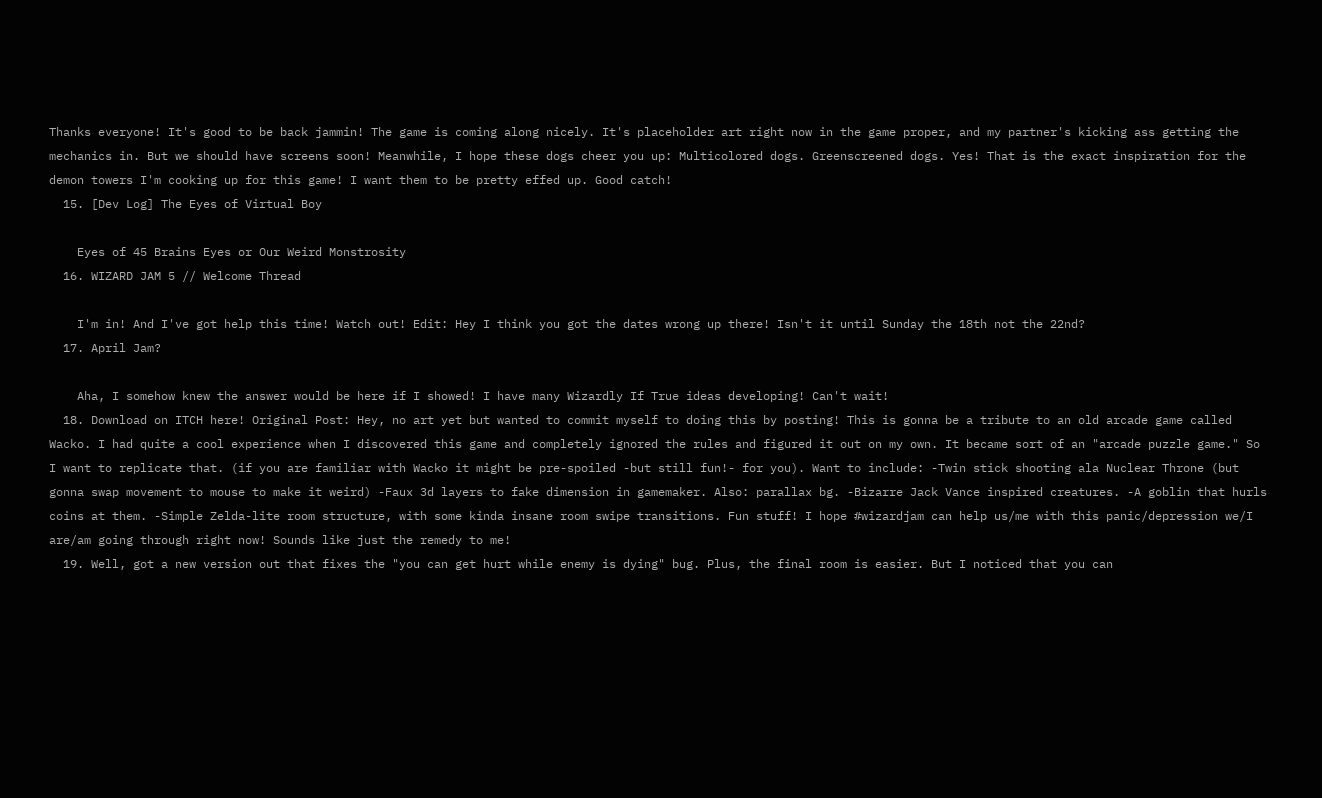Thanks everyone! It's good to be back jammin! The game is coming along nicely. It's placeholder art right now in the game proper, and my partner's kicking ass getting the mechanics in. But we should have screens soon! Meanwhile, I hope these dogs cheer you up: Multicolored dogs. Greenscreened dogs. Yes! That is the exact inspiration for the demon towers I'm cooking up for this game! I want them to be pretty effed up. Good catch!
  15. [Dev Log] The Eyes of Virtual Boy

    Eyes of 45 Brains Eyes or Our Weird Monstrosity
  16. WIZARD JAM 5 // Welcome Thread

    I'm in! And I've got help this time! Watch out! Edit: Hey I think you got the dates wrong up there! Isn't it until Sunday the 18th not the 22nd?
  17. April Jam?

    Aha, I somehow knew the answer would be here if I showed! I have many Wizardly If True ideas developing! Can't wait!
  18. Download on ITCH here! Original Post: Hey, no art yet but wanted to commit myself to doing this by posting! This is gonna be a tribute to an old arcade game called Wacko. I had quite a cool experience when I discovered this game and completely ignored the rules and figured it out on my own. It became sort of an "arcade puzzle game." So I want to replicate that. (if you are familiar with Wacko it might be pre-spoiled -but still fun!- for you). Want to include: -Twin stick shooting ala Nuclear Throne (but gonna swap movement to mouse to make it weird) -Faux 3d layers to fake dimension in gamemaker. Also: parallax bg. -Bizarre Jack Vance inspired creatures. -A goblin that hurls coins at them. -Simple Zelda-lite room structure, with some kinda insane room swipe transitions. Fun stuff! I hope #wizardjam can help us/me with this panic/depression we/I are/am going through right now! Sounds like just the remedy to me!
  19. Well, got a new version out that fixes the "you can get hurt while enemy is dying" bug. Plus, the final room is easier. But I noticed that you can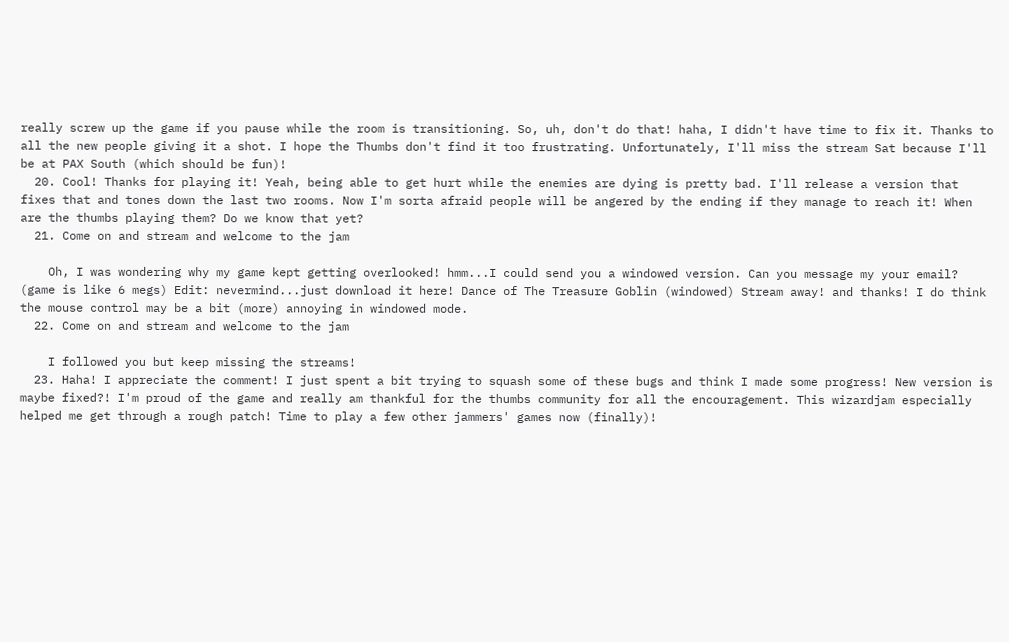really screw up the game if you pause while the room is transitioning. So, uh, don't do that! haha, I didn't have time to fix it. Thanks to all the new people giving it a shot. I hope the Thumbs don't find it too frustrating. Unfortunately, I'll miss the stream Sat because I'll be at PAX South (which should be fun)!
  20. Cool! Thanks for playing it! Yeah, being able to get hurt while the enemies are dying is pretty bad. I'll release a version that fixes that and tones down the last two rooms. Now I'm sorta afraid people will be angered by the ending if they manage to reach it! When are the thumbs playing them? Do we know that yet?
  21. Come on and stream and welcome to the jam

    Oh, I was wondering why my game kept getting overlooked! hmm...I could send you a windowed version. Can you message my your email? (game is like 6 megs) Edit: nevermind...just download it here! Dance of The Treasure Goblin (windowed) Stream away! and thanks! I do think the mouse control may be a bit (more) annoying in windowed mode.
  22. Come on and stream and welcome to the jam

    I followed you but keep missing the streams!
  23. Haha! I appreciate the comment! I just spent a bit trying to squash some of these bugs and think I made some progress! New version is maybe fixed?! I'm proud of the game and really am thankful for the thumbs community for all the encouragement. This wizardjam especially helped me get through a rough patch! Time to play a few other jammers' games now (finally)!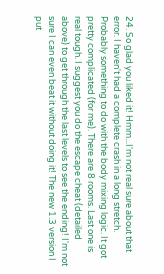24. So glad you liked it! Hmm...I'm not real sure about that error. I haven't had a complete crash in a long stretch. Probably something to do with the body mixing logic. It got pretty complicated (for me). There are 8 rooms. Last one is real tough. I suggest you do the escape cheat (detailed above) to get through the last levels to see the ending! I'm not sure I can even beat it without doing it! The new 1.3 version I put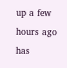up a few hours ago has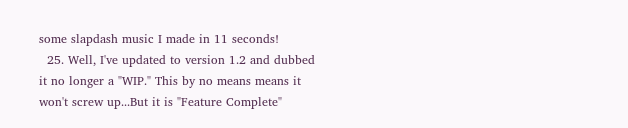some slapdash music I made in 11 seconds!
  25. Well, I've updated to version 1.2 and dubbed it no longer a "WIP." This by no means means it won't screw up...But it is "Feature Complete"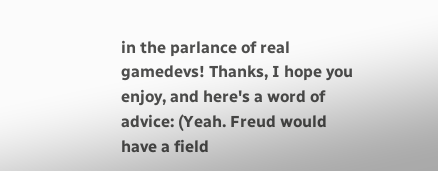in the parlance of real gamedevs! Thanks, I hope you enjoy, and here's a word of advice: (Yeah. Freud would have a field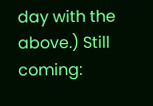day with the above.) Still coming: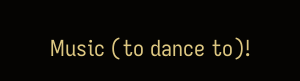Music (to dance to)!